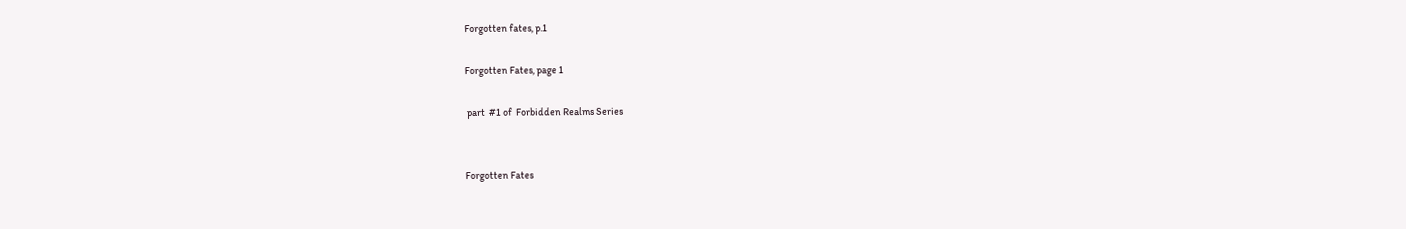Forgotten fates, p.1

Forgotten Fates, page 1

 part  #1 of  Forbidden Realms Series


Forgotten Fates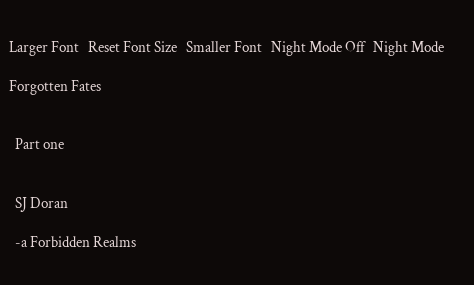Larger Font   Reset Font Size   Smaller Font   Night Mode Off   Night Mode

Forgotten Fates


  Part one


  SJ Doran

  -a Forbidden Realms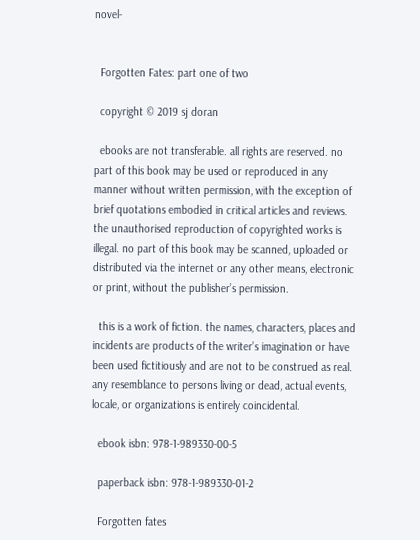novel-


  Forgotten Fates: part one of two

  copyright © 2019 sj doran

  ebooks are not transferable. all rights are reserved. no part of this book may be used or reproduced in any manner without written permission, with the exception of brief quotations embodied in critical articles and reviews. the unauthorised reproduction of copyrighted works is illegal. no part of this book may be scanned, uploaded or distributed via the internet or any other means, electronic or print, without the publisher’s permission.

  this is a work of fiction. the names, characters, places and incidents are products of the writer’s imagination or have been used fictitiously and are not to be construed as real. any resemblance to persons living or dead, actual events, locale, or organizations is entirely coincidental.

  ebook isbn: 978-1-989330-00-5

  paperback isbn: 978-1-989330-01-2

  Forgotten fates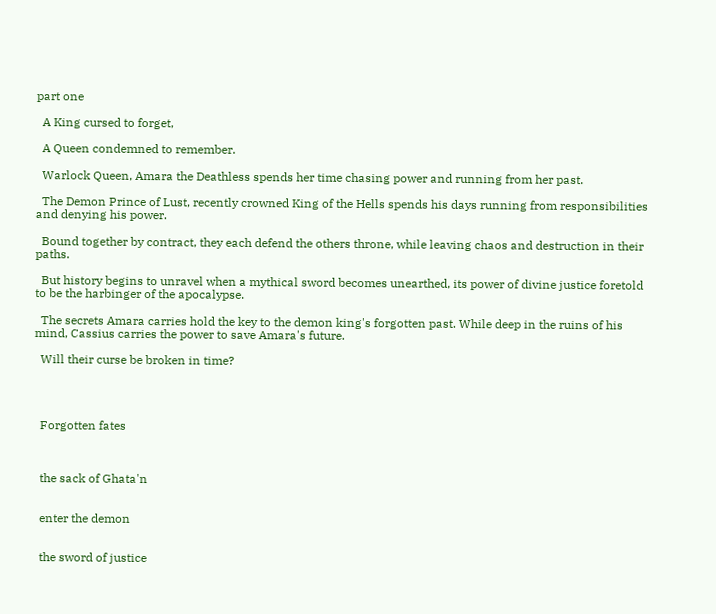part one

  A King cursed to forget,

  A Queen condemned to remember.

  Warlock Queen, Amara the Deathless spends her time chasing power and running from her past.

  The Demon Prince of Lust, recently crowned King of the Hells spends his days running from responsibilities and denying his power.

  Bound together by contract, they each defend the others throne, while leaving chaos and destruction in their paths.

  But history begins to unravel when a mythical sword becomes unearthed, its power of divine justice foretold to be the harbinger of the apocalypse.

  The secrets Amara carries hold the key to the demon king's forgotten past. While deep in the ruins of his mind, Cassius carries the power to save Amara's future.

  Will their curse be broken in time?




  Forgotten fates



  the sack of Ghata'n


  enter the demon


  the sword of justice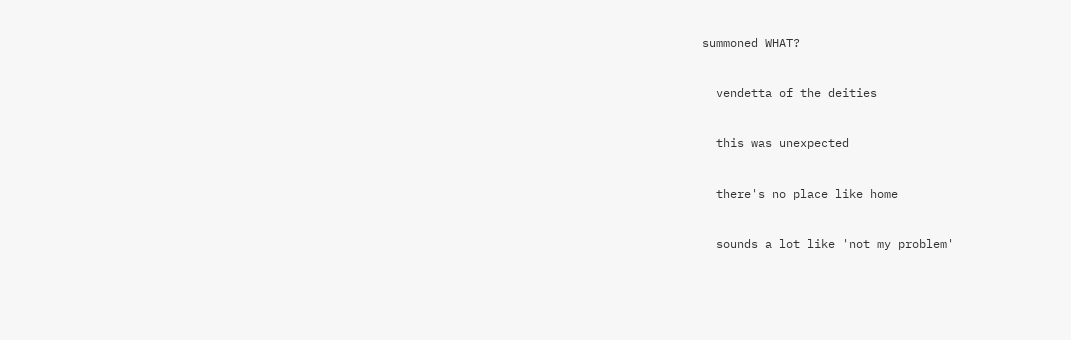summoned WHAT?


  vendetta of the deities


  this was unexpected


  there's no place like home


  sounds a lot like 'not my problem'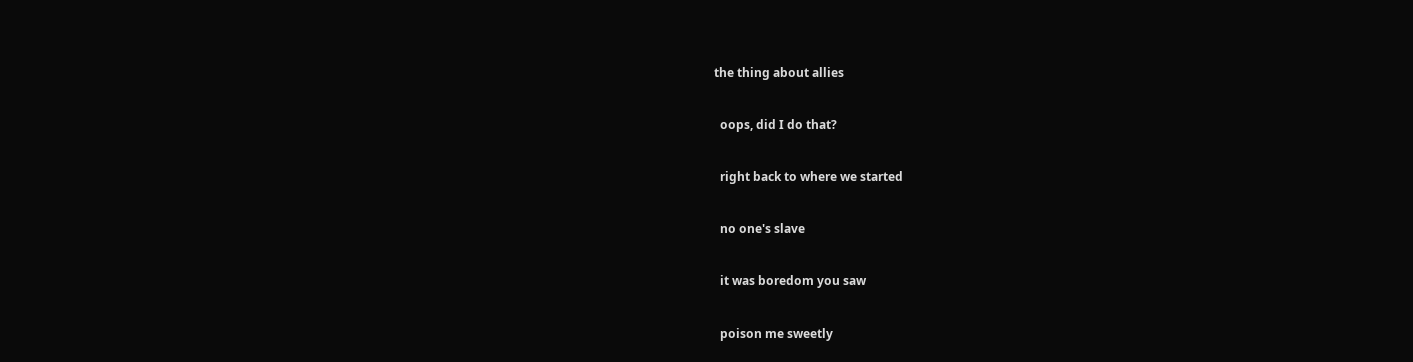the thing about allies


  oops, did I do that?


  right back to where we started


  no one's slave


  it was boredom you saw


  poison me sweetly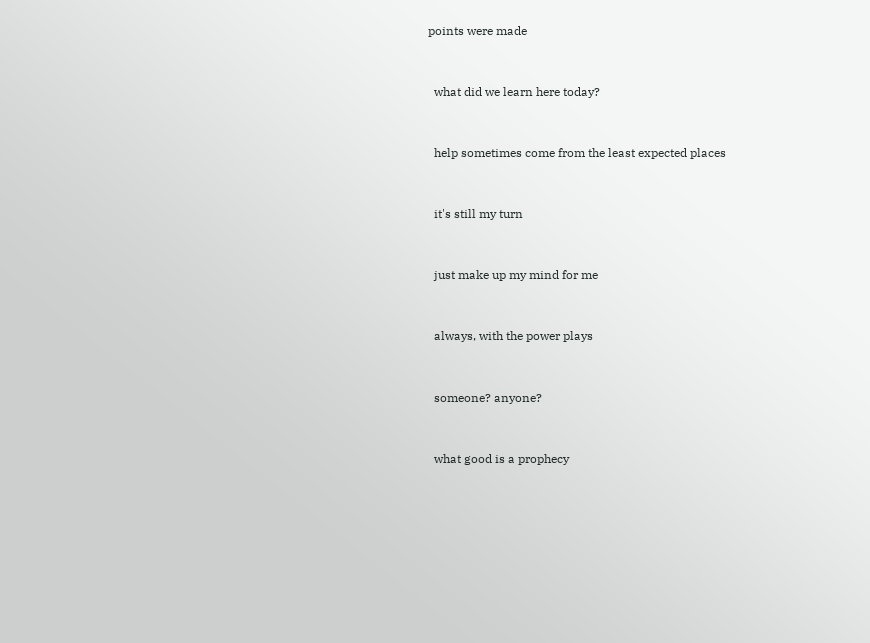points were made


  what did we learn here today?


  help sometimes come from the least expected places


  it's still my turn


  just make up my mind for me


  always, with the power plays


  someone? anyone?


  what good is a prophecy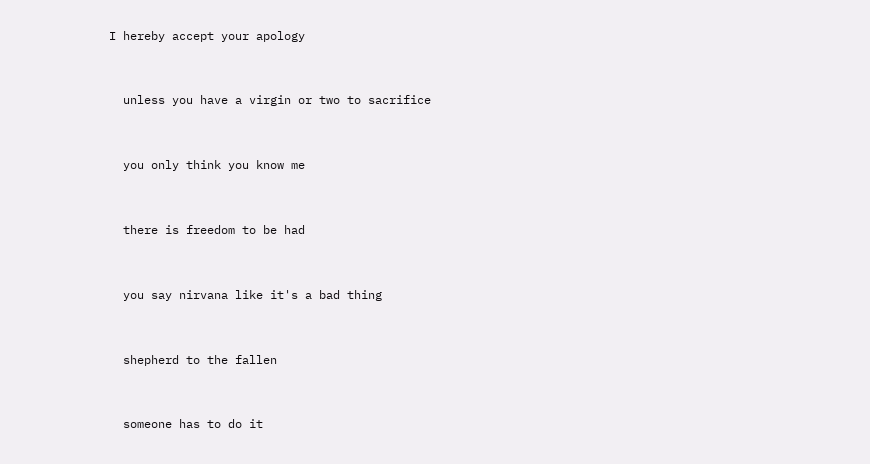I hereby accept your apology


  unless you have a virgin or two to sacrifice


  you only think you know me


  there is freedom to be had


  you say nirvana like it's a bad thing


  shepherd to the fallen


  someone has to do it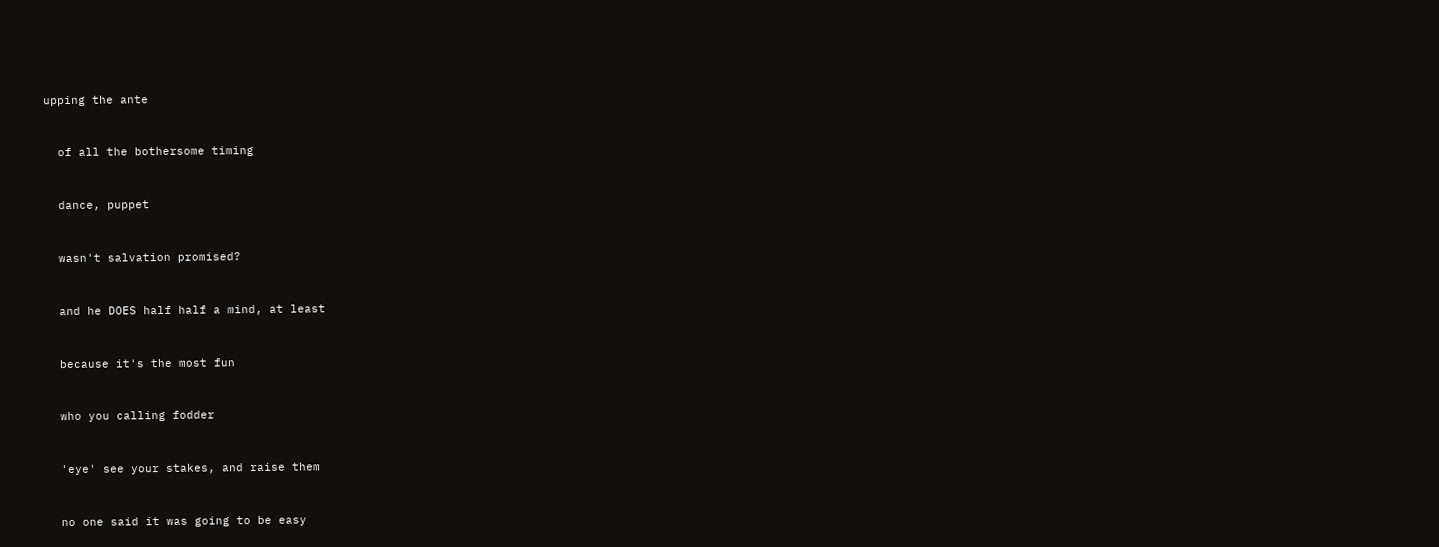upping the ante


  of all the bothersome timing


  dance, puppet


  wasn't salvation promised?


  and he DOES half half a mind, at least


  because it's the most fun


  who you calling fodder


  'eye' see your stakes, and raise them


  no one said it was going to be easy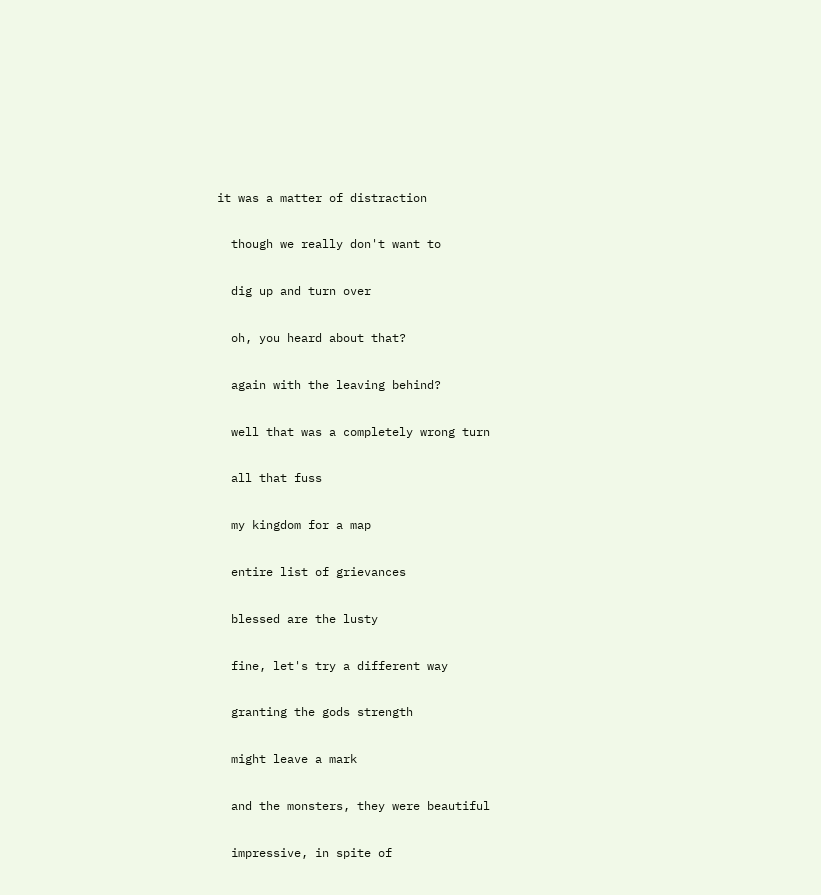it was a matter of distraction


  though we really don't want to


  dig up and turn over


  oh, you heard about that?


  again with the leaving behind?


  well that was a completely wrong turn


  all that fuss


  my kingdom for a map


  entire list of grievances


  blessed are the lusty


  fine, let's try a different way


  granting the gods strength


  might leave a mark


  and the monsters, they were beautiful


  impressive, in spite of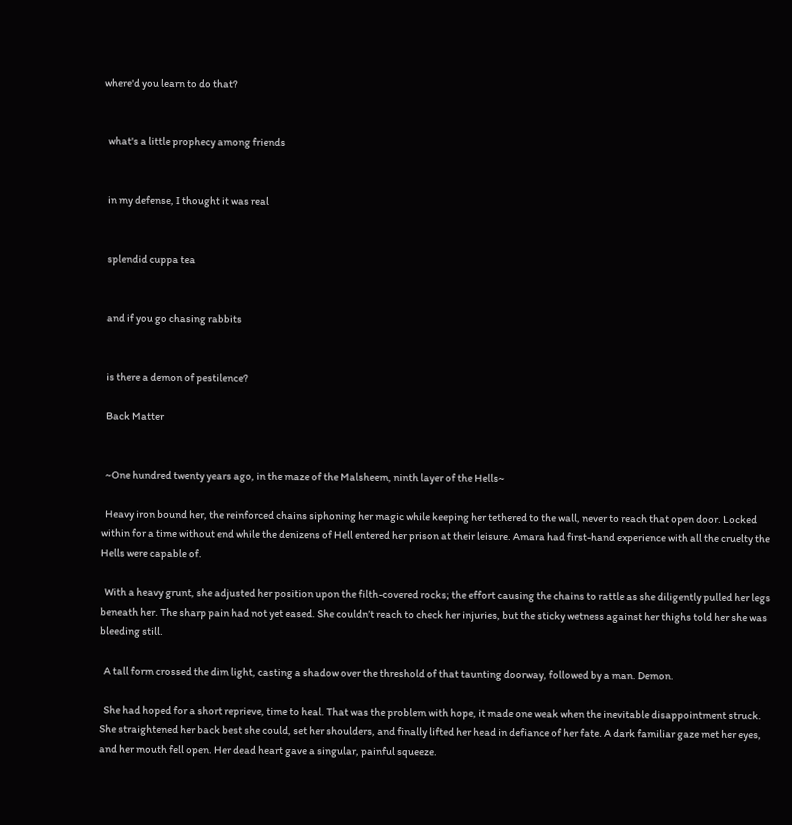where'd you learn to do that?


  what's a little prophecy among friends


  in my defense, I thought it was real


  splendid cuppa tea


  and if you go chasing rabbits


  is there a demon of pestilence?

  Back Matter


  ~One hundred twenty years ago, in the maze of the Malsheem, ninth layer of the Hells~

  Heavy iron bound her, the reinforced chains siphoning her magic while keeping her tethered to the wall, never to reach that open door. Locked within for a time without end while the denizens of Hell entered her prison at their leisure. Amara had first-hand experience with all the cruelty the Hells were capable of.

  With a heavy grunt, she adjusted her position upon the filth-covered rocks; the effort causing the chains to rattle as she diligently pulled her legs beneath her. The sharp pain had not yet eased. She couldn’t reach to check her injuries, but the sticky wetness against her thighs told her she was bleeding still.

  A tall form crossed the dim light, casting a shadow over the threshold of that taunting doorway, followed by a man. Demon.

  She had hoped for a short reprieve, time to heal. That was the problem with hope, it made one weak when the inevitable disappointment struck. She straightened her back best she could, set her shoulders, and finally lifted her head in defiance of her fate. A dark familiar gaze met her eyes, and her mouth fell open. Her dead heart gave a singular, painful squeeze.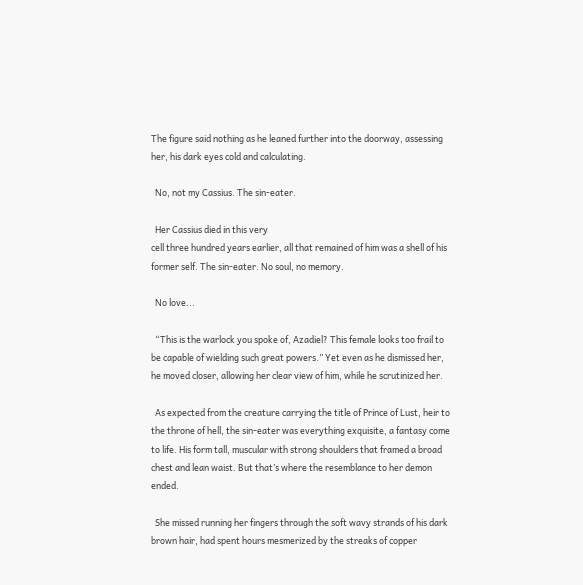The figure said nothing as he leaned further into the doorway, assessing her, his dark eyes cold and calculating.

  No, not my Cassius. The sin-eater.

  Her Cassius died in this very
cell three hundred years earlier, all that remained of him was a shell of his former self. The sin-eater. No soul, no memory.

  No love...

  “This is the warlock you spoke of, Azadiel? This female looks too frail to be capable of wielding such great powers.” Yet even as he dismissed her, he moved closer, allowing her clear view of him, while he scrutinized her.

  As expected from the creature carrying the title of Prince of Lust, heir to the throne of hell, the sin-eater was everything exquisite, a fantasy come to life. His form tall, muscular with strong shoulders that framed a broad chest and lean waist. But that’s where the resemblance to her demon ended.

  She missed running her fingers through the soft wavy strands of his dark brown hair, had spent hours mesmerized by the streaks of copper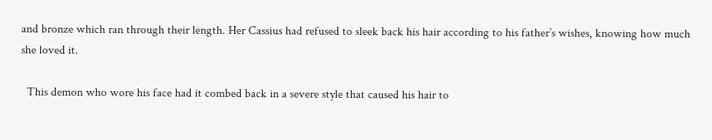and bronze which ran through their length. Her Cassius had refused to sleek back his hair according to his father’s wishes, knowing how much she loved it.

  This demon who wore his face had it combed back in a severe style that caused his hair to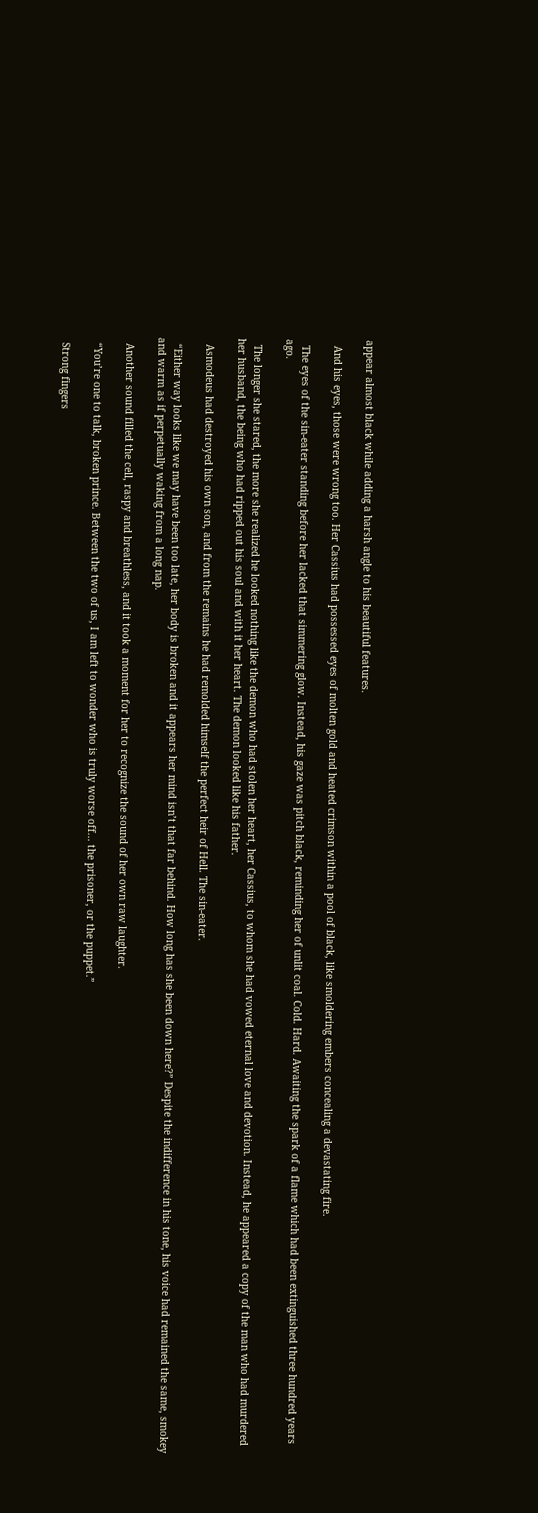appear almost black while adding a harsh angle to his beautiful features.

  And his eyes, those were wrong too. Her Cassius had possessed eyes of molten gold and heated crimson within a pool of black, like smoldering embers concealing a devastating fire.

  The eyes of the sin-eater standing before her lacked that simmering glow. Instead, his gaze was pitch black, reminding her of unlit coal. Cold. Hard. Awaiting the spark of a flame which had been extinguished three hundred years ago.

  The longer she stared, the more she realized he looked nothing like the demon who had stolen her heart, her Cassius, to whom she had vowed eternal love and devotion. Instead, he appeared a copy of the man who had murdered her husband, the being who had ripped out his soul and with it her heart. The demon looked like his father.

  Asmodeus had destroyed his own son, and from the remains he had remolded himself the perfect heir of Hell. The sin-eater.

  “Either way looks like we may have been too late, her body is broken and it appears her mind isn’t that far behind. How long has she been down here?” Despite the indifference in his tone, his voice had remained the same, smokey and warm as if perpetually waking from a long nap.

  Another sound filled the cell, raspy and breathless, and it took a moment for her to recognize the sound of her own raw laughter.

  “You’re one to talk, broken prince. Between the two of us, I am left to wonder who is truly worse off... the prisoner, or the puppet.”

  Strong fingers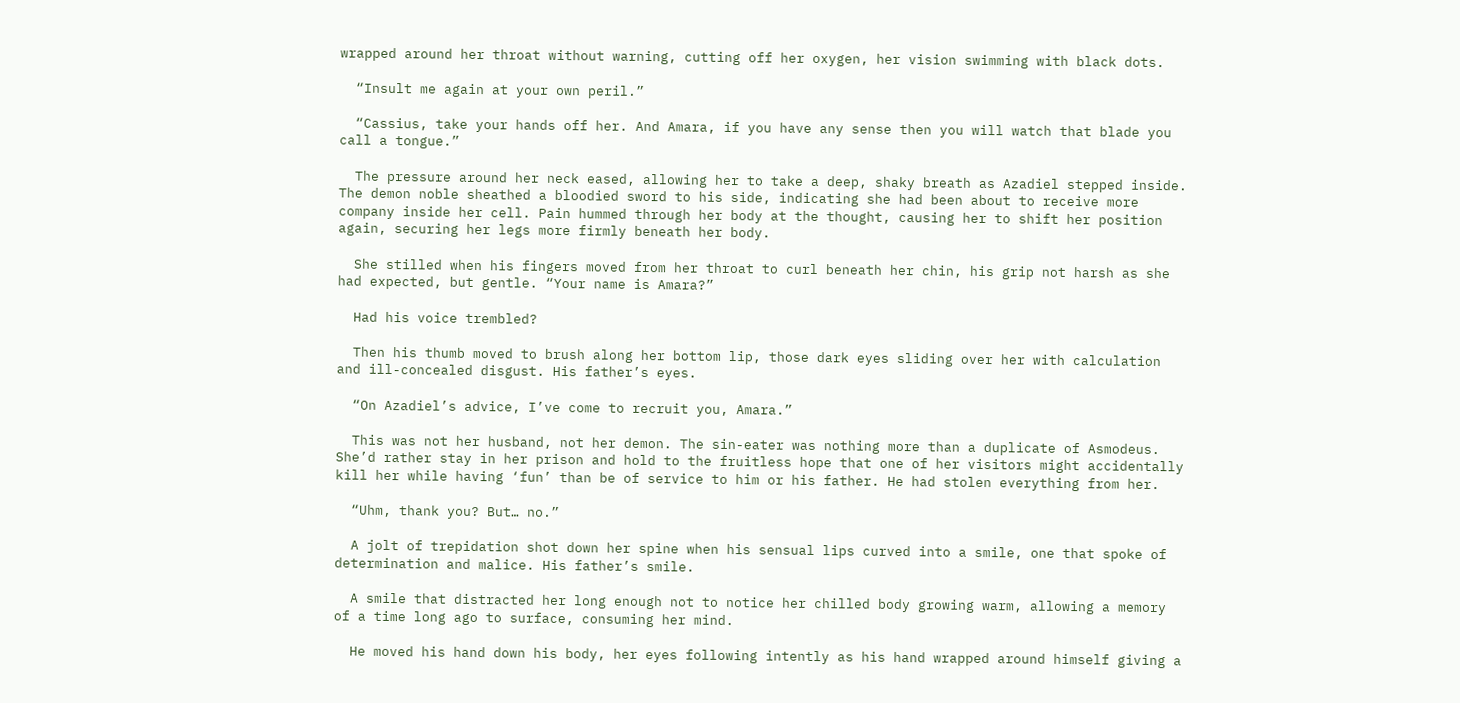wrapped around her throat without warning, cutting off her oxygen, her vision swimming with black dots.

  “Insult me again at your own peril.”

  “Cassius, take your hands off her. And Amara, if you have any sense then you will watch that blade you call a tongue.”

  The pressure around her neck eased, allowing her to take a deep, shaky breath as Azadiel stepped inside. The demon noble sheathed a bloodied sword to his side, indicating she had been about to receive more company inside her cell. Pain hummed through her body at the thought, causing her to shift her position again, securing her legs more firmly beneath her body.

  She stilled when his fingers moved from her throat to curl beneath her chin, his grip not harsh as she had expected, but gentle. “Your name is Amara?”

  Had his voice trembled?

  Then his thumb moved to brush along her bottom lip, those dark eyes sliding over her with calculation and ill-concealed disgust. His father’s eyes.

  “On Azadiel’s advice, I’ve come to recruit you, Amara.”

  This was not her husband, not her demon. The sin-eater was nothing more than a duplicate of Asmodeus. She’d rather stay in her prison and hold to the fruitless hope that one of her visitors might accidentally kill her while having ‘fun’ than be of service to him or his father. He had stolen everything from her.

  “Uhm, thank you? But… no.”

  A jolt of trepidation shot down her spine when his sensual lips curved into a smile, one that spoke of determination and malice. His father’s smile.

  A smile that distracted her long enough not to notice her chilled body growing warm, allowing a memory of a time long ago to surface, consuming her mind.

  He moved his hand down his body, her eyes following intently as his hand wrapped around himself giving a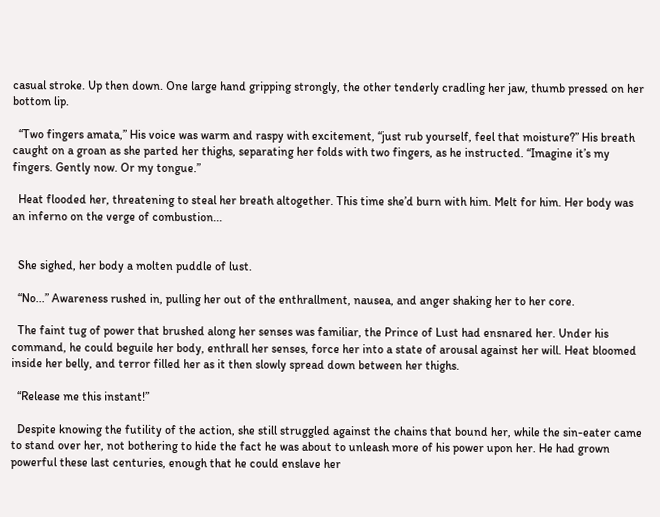casual stroke. Up then down. One large hand gripping strongly, the other tenderly cradling her jaw, thumb pressed on her bottom lip.

  “Two fingers amata,” His voice was warm and raspy with excitement, “just rub yourself, feel that moisture?” His breath caught on a groan as she parted her thighs, separating her folds with two fingers, as he instructed. “Imagine it’s my fingers. Gently now. Or my tongue.”

  Heat flooded her, threatening to steal her breath altogether. This time she’d burn with him. Melt for him. Her body was an inferno on the verge of combustion...


  She sighed, her body a molten puddle of lust.

  “No...” Awareness rushed in, pulling her out of the enthrallment, nausea, and anger shaking her to her core.

  The faint tug of power that brushed along her senses was familiar, the Prince of Lust had ensnared her. Under his command, he could beguile her body, enthrall her senses, force her into a state of arousal against her will. Heat bloomed inside her belly, and terror filled her as it then slowly spread down between her thighs.

  “Release me this instant!”

  Despite knowing the futility of the action, she still struggled against the chains that bound her, while the sin-eater came to stand over her, not bothering to hide the fact he was about to unleash more of his power upon her. He had grown powerful these last centuries, enough that he could enslave her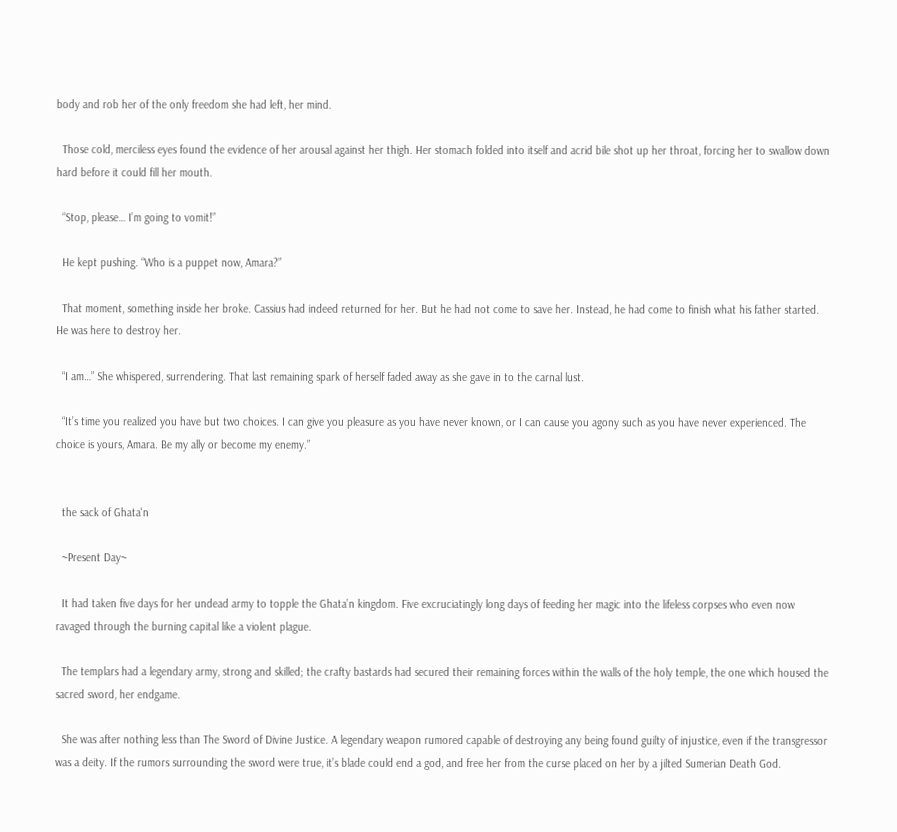body and rob her of the only freedom she had left, her mind.

  Those cold, merciless eyes found the evidence of her arousal against her thigh. Her stomach folded into itself and acrid bile shot up her throat, forcing her to swallow down hard before it could fill her mouth.

  “Stop, please… I’m going to vomit!”

  He kept pushing. “Who is a puppet now, Amara?”

  That moment, something inside her broke. Cassius had indeed returned for her. But he had not come to save her. Instead, he had come to finish what his father started. He was here to destroy her.

  “I am…” She whispered, surrendering. That last remaining spark of herself faded away as she gave in to the carnal lust.

  “It’s time you realized you have but two choices. I can give you pleasure as you have never known, or I can cause you agony such as you have never experienced. The choice is yours, Amara. Be my ally or become my enemy.”


  the sack of Ghata'n

  ~Present Day~

  It had taken five days for her undead army to topple the Ghata’n kingdom. Five excruciatingly long days of feeding her magic into the lifeless corpses who even now ravaged through the burning capital like a violent plague.

  The templars had a legendary army, strong and skilled; the crafty bastards had secured their remaining forces within the walls of the holy temple, the one which housed the sacred sword, her endgame.

  She was after nothing less than The Sword of Divine Justice. A legendary weapon rumored capable of destroying any being found guilty of injustice, even if the transgressor was a deity. If the rumors surrounding the sword were true, it’s blade could end a god, and free her from the curse placed on her by a jilted Sumerian Death God.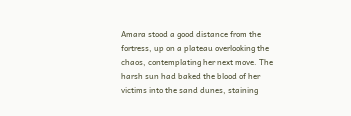Amara stood a good distance from the fortress, up on a plateau overlooking the chaos, contemplating her next move. The harsh sun had baked the blood of her victims into the sand dunes, staining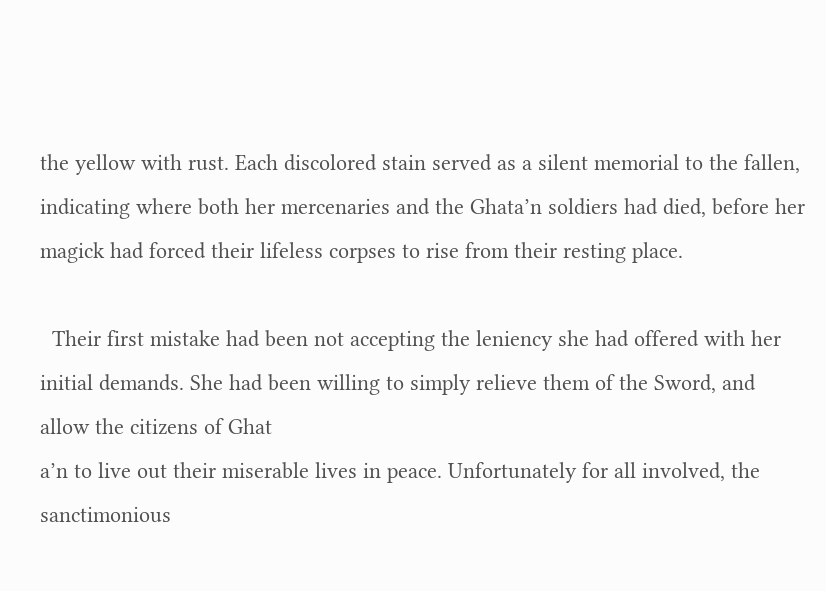the yellow with rust. Each discolored stain served as a silent memorial to the fallen, indicating where both her mercenaries and the Ghata’n soldiers had died, before her magick had forced their lifeless corpses to rise from their resting place.

  Their first mistake had been not accepting the leniency she had offered with her initial demands. She had been willing to simply relieve them of the Sword, and allow the citizens of Ghat
a’n to live out their miserable lives in peace. Unfortunately for all involved, the sanctimonious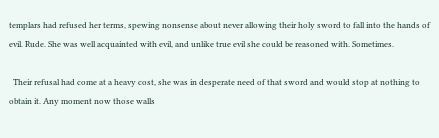templars had refused her terms, spewing nonsense about never allowing their holy sword to fall into the hands of evil. Rude. She was well acquainted with evil, and unlike true evil she could be reasoned with. Sometimes.

  Their refusal had come at a heavy cost, she was in desperate need of that sword and would stop at nothing to obtain it. Any moment now those walls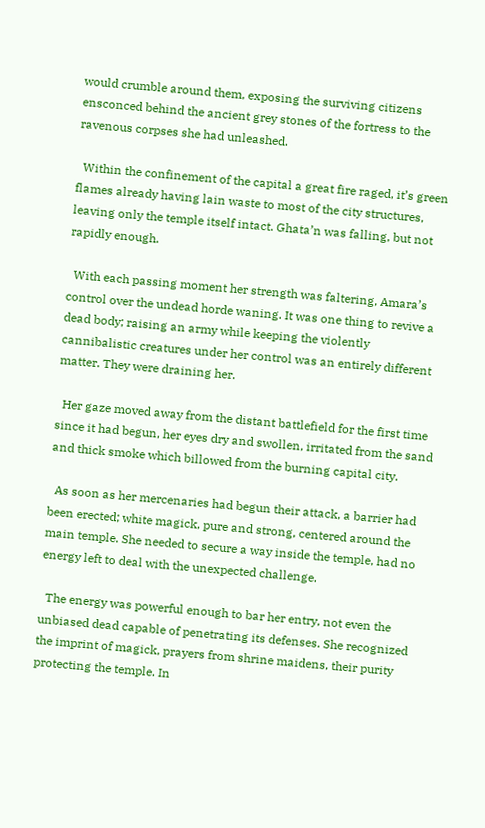would crumble around them, exposing the surviving citizens ensconced behind the ancient grey stones of the fortress to the ravenous corpses she had unleashed.

  Within the confinement of the capital a great fire raged, it’s green flames already having lain waste to most of the city structures, leaving only the temple itself intact. Ghata’n was falling, but not rapidly enough.

  With each passing moment her strength was faltering, Amara’s control over the undead horde waning. It was one thing to revive a dead body; raising an army while keeping the violently cannibalistic creatures under her control was an entirely different matter. They were draining her.

  Her gaze moved away from the distant battlefield for the first time since it had begun, her eyes dry and swollen, irritated from the sand and thick smoke which billowed from the burning capital city.

  As soon as her mercenaries had begun their attack, a barrier had been erected; white magick, pure and strong, centered around the main temple. She needed to secure a way inside the temple, had no energy left to deal with the unexpected challenge.

  The energy was powerful enough to bar her entry, not even the unbiased dead capable of penetrating its defenses. She recognized the imprint of magick, prayers from shrine maidens, their purity protecting the temple. In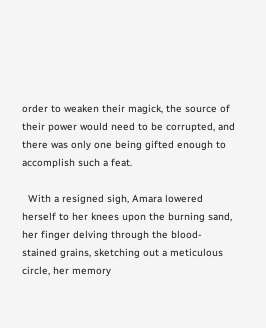order to weaken their magick, the source of their power would need to be corrupted, and there was only one being gifted enough to accomplish such a feat.

  With a resigned sigh, Amara lowered herself to her knees upon the burning sand, her finger delving through the blood-stained grains, sketching out a meticulous circle, her memory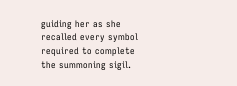guiding her as she recalled every symbol required to complete the summoning sigil.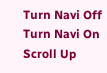Turn Navi Off
Turn Navi On
Scroll Up